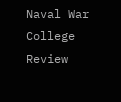Naval War College Review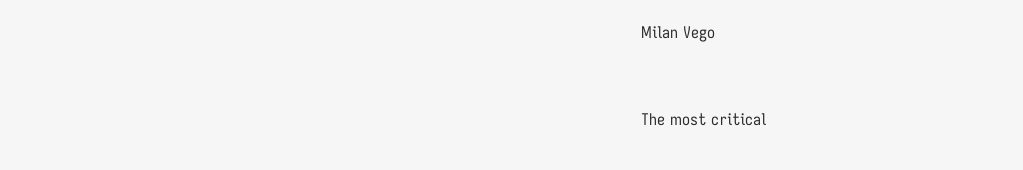Milan Vego


The most critical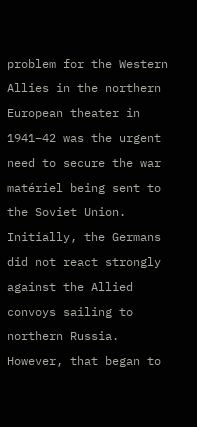problem for the Western Allies in the northern European theater in 1941–42 was the urgent need to secure the war matériel being sent to the Soviet Union. Initially, the Germans did not react strongly against the Allied convoys sailing to northern Russia. However, that began to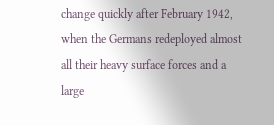change quickly after February 1942, when the Germans redeployed almost all their heavy surface forces and a large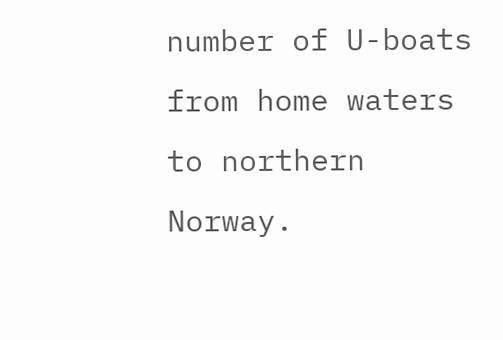number of U-boats from home waters to northern Norway.